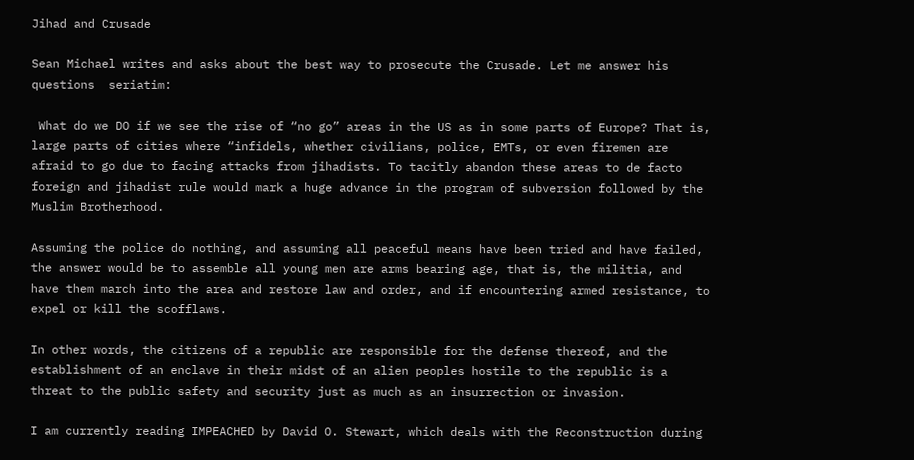Jihad and Crusade

Sean Michael writes and asks about the best way to prosecute the Crusade. Let me answer his questions  seriatim:

 What do we DO if we see the rise of “no go” areas in the US as in some parts of Europe? That is, large parts of cities where “infidels, whether civilians, police, EMTs, or even firemen are afraid to go due to facing attacks from jihadists. To tacitly abandon these areas to de facto foreign and jihadist rule would mark a huge advance in the program of subversion followed by the Muslim Brotherhood.

Assuming the police do nothing, and assuming all peaceful means have been tried and have failed, the answer would be to assemble all young men are arms bearing age, that is, the militia, and have them march into the area and restore law and order, and if encountering armed resistance, to expel or kill the scofflaws.

In other words, the citizens of a republic are responsible for the defense thereof, and the establishment of an enclave in their midst of an alien peoples hostile to the republic is a threat to the public safety and security just as much as an insurrection or invasion.

I am currently reading IMPEACHED by David O. Stewart, which deals with the Reconstruction during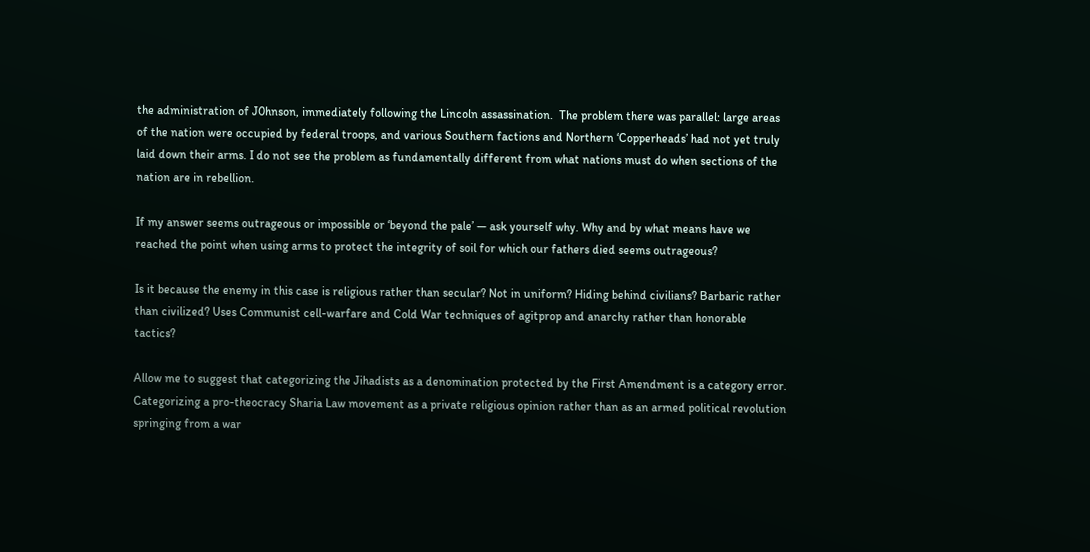the administration of J0hnson, immediately following the Lincoln assassination.  The problem there was parallel: large areas of the nation were occupied by federal troops, and various Southern factions and Northern ‘Copperheads’ had not yet truly laid down their arms. I do not see the problem as fundamentally different from what nations must do when sections of the nation are in rebellion.

If my answer seems outrageous or impossible or ‘beyond the pale’ — ask yourself why. Why and by what means have we reached the point when using arms to protect the integrity of soil for which our fathers died seems outrageous?

Is it because the enemy in this case is religious rather than secular? Not in uniform? Hiding behind civilians? Barbaric rather than civilized? Uses Communist cell-warfare and Cold War techniques of agitprop and anarchy rather than honorable tactics?

Allow me to suggest that categorizing the Jihadists as a denomination protected by the First Amendment is a category error. Categorizing a pro-theocracy Sharia Law movement as a private religious opinion rather than as an armed political revolution springing from a war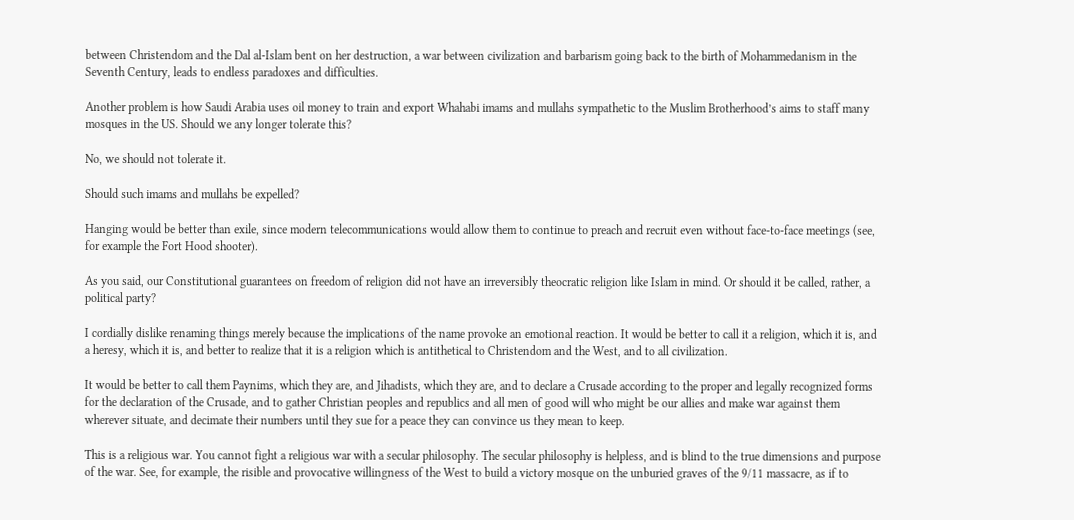between Christendom and the Dal al-Islam bent on her destruction, a war between civilization and barbarism going back to the birth of Mohammedanism in the Seventh Century, leads to endless paradoxes and difficulties.

Another problem is how Saudi Arabia uses oil money to train and export Whahabi imams and mullahs sympathetic to the Muslim Brotherhood’s aims to staff many mosques in the US. Should we any longer tolerate this?

No, we should not tolerate it.

Should such imams and mullahs be expelled?

Hanging would be better than exile, since modern telecommunications would allow them to continue to preach and recruit even without face-to-face meetings (see, for example the Fort Hood shooter).

As you said, our Constitutional guarantees on freedom of religion did not have an irreversibly theocratic religion like Islam in mind. Or should it be called, rather, a political party?

I cordially dislike renaming things merely because the implications of the name provoke an emotional reaction. It would be better to call it a religion, which it is, and a heresy, which it is, and better to realize that it is a religion which is antithetical to Christendom and the West, and to all civilization.

It would be better to call them Paynims, which they are, and Jihadists, which they are, and to declare a Crusade according to the proper and legally recognized forms for the declaration of the Crusade, and to gather Christian peoples and republics and all men of good will who might be our allies and make war against them wherever situate, and decimate their numbers until they sue for a peace they can convince us they mean to keep.

This is a religious war. You cannot fight a religious war with a secular philosophy. The secular philosophy is helpless, and is blind to the true dimensions and purpose of the war. See, for example, the risible and provocative willingness of the West to build a victory mosque on the unburied graves of the 9/11 massacre, as if to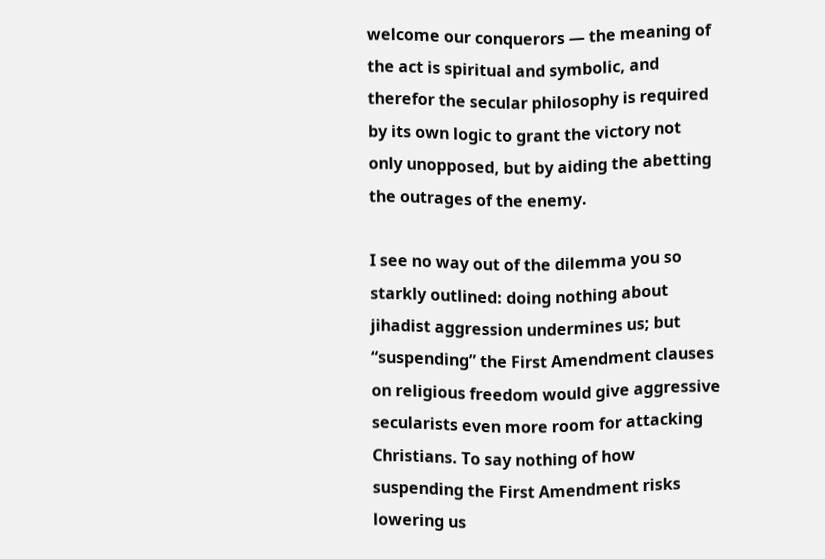welcome our conquerors — the meaning of the act is spiritual and symbolic, and therefor the secular philosophy is required by its own logic to grant the victory not only unopposed, but by aiding the abetting the outrages of the enemy.

I see no way out of the dilemma you so starkly outlined: doing nothing about jihadist aggression undermines us; but “suspending” the First Amendment clauses on religious freedom would give aggressive secularists even more room for attacking Christians. To say nothing of how suspending the First Amendment risks lowering us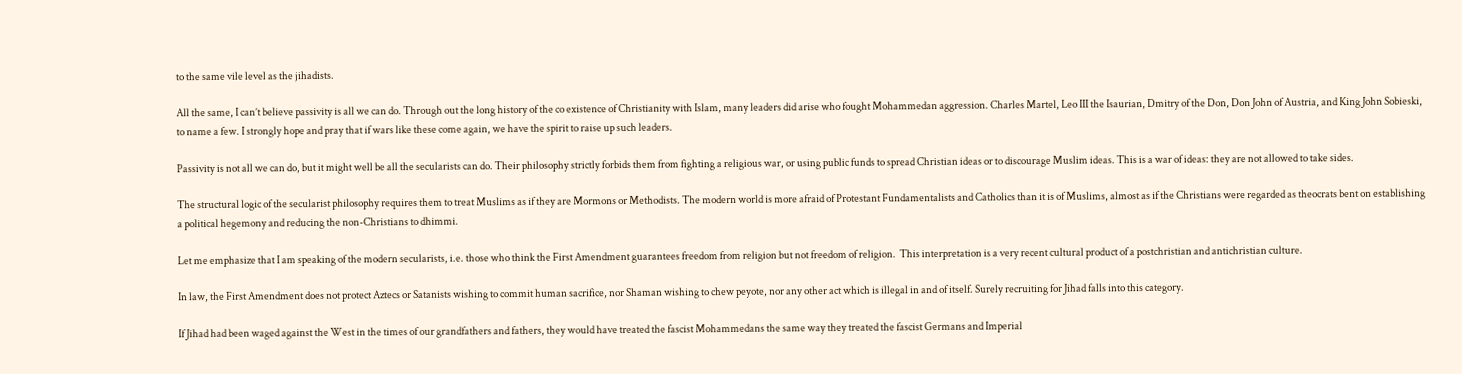to the same vile level as the jihadists.

All the same, I can’t believe passivity is all we can do. Through out the long history of the co existence of Christianity with Islam, many leaders did arise who fought Mohammedan aggression. Charles Martel, Leo III the Isaurian, Dmitry of the Don, Don John of Austria, and King John Sobieski, to name a few. I strongly hope and pray that if wars like these come again, we have the spirit to raise up such leaders.

Passivity is not all we can do, but it might well be all the secularists can do. Their philosophy strictly forbids them from fighting a religious war, or using public funds to spread Christian ideas or to discourage Muslim ideas. This is a war of ideas: they are not allowed to take sides.

The structural logic of the secularist philosophy requires them to treat Muslims as if they are Mormons or Methodists. The modern world is more afraid of Protestant Fundamentalists and Catholics than it is of Muslims, almost as if the Christians were regarded as theocrats bent on establishing a political hegemony and reducing the non-Christians to dhimmi.

Let me emphasize that I am speaking of the modern secularists, i.e. those who think the First Amendment guarantees freedom from religion but not freedom of religion.  This interpretation is a very recent cultural product of a postchristian and antichristian culture.

In law, the First Amendment does not protect Aztecs or Satanists wishing to commit human sacrifice, nor Shaman wishing to chew peyote, nor any other act which is illegal in and of itself. Surely recruiting for Jihad falls into this category.

If Jihad had been waged against the West in the times of our grandfathers and fathers, they would have treated the fascist Mohammedans the same way they treated the fascist Germans and Imperial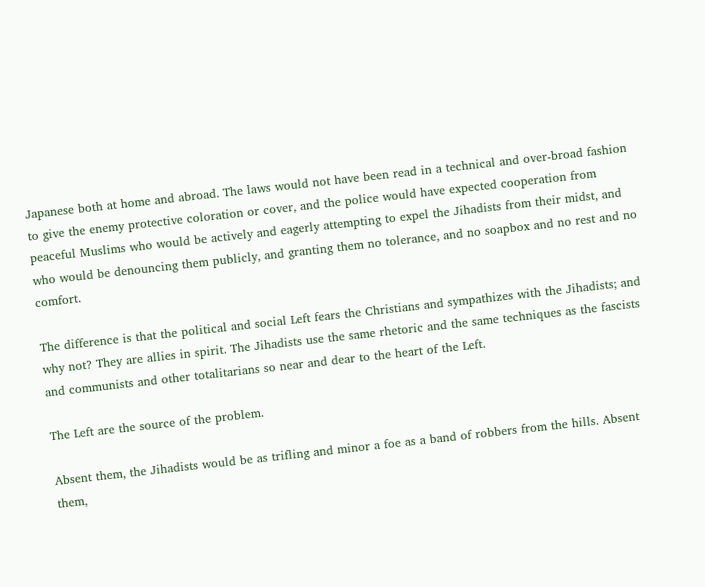Japanese both at home and abroad. The laws would not have been read in a technical and over-broad fashion to give the enemy protective coloration or cover, and the police would have expected cooperation from peaceful Muslims who would be actively and eagerly attempting to expel the Jihadists from their midst, and who would be denouncing them publicly, and granting them no tolerance, and no soapbox and no rest and no comfort.

The difference is that the political and social Left fears the Christians and sympathizes with the Jihadists; and why not? They are allies in spirit. The Jihadists use the same rhetoric and the same techniques as the fascists and communists and other totalitarians so near and dear to the heart of the Left.

The Left are the source of the problem.

Absent them, the Jihadists would be as trifling and minor a foe as a band of robbers from the hills. Absent them,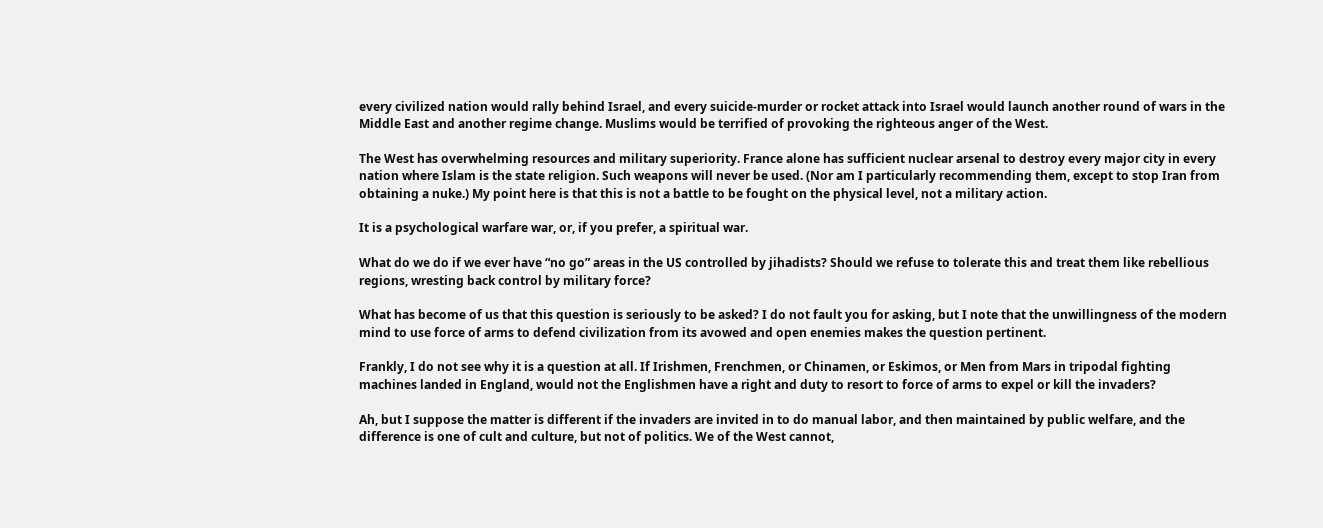every civilized nation would rally behind Israel, and every suicide-murder or rocket attack into Israel would launch another round of wars in the Middle East and another regime change. Muslims would be terrified of provoking the righteous anger of the West.

The West has overwhelming resources and military superiority. France alone has sufficient nuclear arsenal to destroy every major city in every nation where Islam is the state religion. Such weapons will never be used. (Nor am I particularly recommending them, except to stop Iran from obtaining a nuke.) My point here is that this is not a battle to be fought on the physical level, not a military action.

It is a psychological warfare war, or, if you prefer, a spiritual war.

What do we do if we ever have “no go” areas in the US controlled by jihadists? Should we refuse to tolerate this and treat them like rebellious regions, wresting back control by military force?

What has become of us that this question is seriously to be asked? I do not fault you for asking, but I note that the unwillingness of the modern mind to use force of arms to defend civilization from its avowed and open enemies makes the question pertinent.

Frankly, I do not see why it is a question at all. If Irishmen, Frenchmen, or Chinamen, or Eskimos, or Men from Mars in tripodal fighting machines landed in England, would not the Englishmen have a right and duty to resort to force of arms to expel or kill the invaders?

Ah, but I suppose the matter is different if the invaders are invited in to do manual labor, and then maintained by public welfare, and the difference is one of cult and culture, but not of politics. We of the West cannot,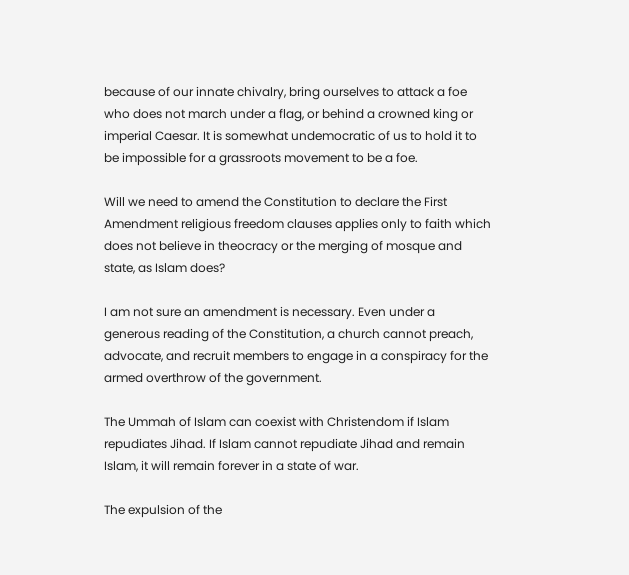because of our innate chivalry, bring ourselves to attack a foe who does not march under a flag, or behind a crowned king or imperial Caesar. It is somewhat undemocratic of us to hold it to be impossible for a grassroots movement to be a foe.

Will we need to amend the Constitution to declare the First Amendment religious freedom clauses applies only to faith which does not believe in theocracy or the merging of mosque and state, as Islam does?

I am not sure an amendment is necessary. Even under a generous reading of the Constitution, a church cannot preach, advocate, and recruit members to engage in a conspiracy for the armed overthrow of the government.

The Ummah of Islam can coexist with Christendom if Islam repudiates Jihad. If Islam cannot repudiate Jihad and remain Islam, it will remain forever in a state of war.

The expulsion of the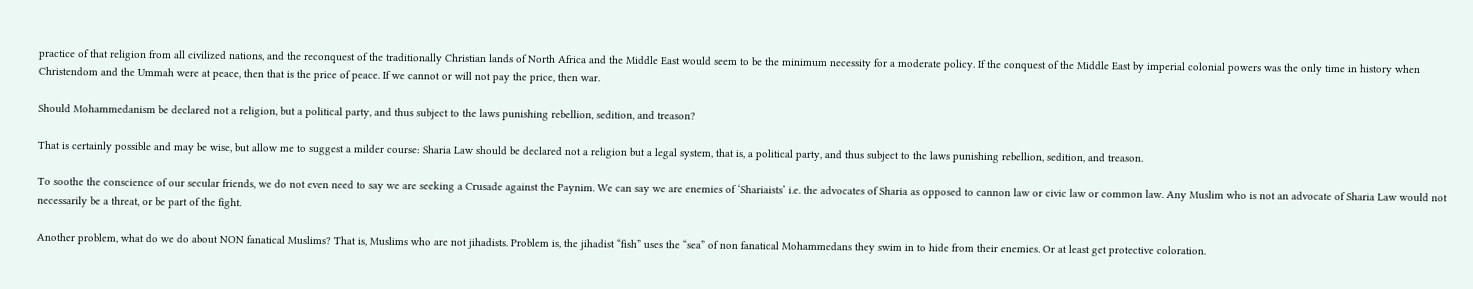practice of that religion from all civilized nations, and the reconquest of the traditionally Christian lands of North Africa and the Middle East would seem to be the minimum necessity for a moderate policy. If the conquest of the Middle East by imperial colonial powers was the only time in history when Christendom and the Ummah were at peace, then that is the price of peace. If we cannot or will not pay the price, then war.

Should Mohammedanism be declared not a religion, but a political party, and thus subject to the laws punishing rebellion, sedition, and treason?

That is certainly possible and may be wise, but allow me to suggest a milder course: Sharia Law should be declared not a religion but a legal system, that is, a political party, and thus subject to the laws punishing rebellion, sedition, and treason.

To soothe the conscience of our secular friends, we do not even need to say we are seeking a Crusade against the Paynim. We can say we are enemies of ‘Shariaists’ i.e. the advocates of Sharia as opposed to cannon law or civic law or common law. Any Muslim who is not an advocate of Sharia Law would not necessarily be a threat, or be part of the fight.

Another problem, what do we do about NON fanatical Muslims? That is, Muslims who are not jihadists. Problem is, the jihadist “fish” uses the “sea” of non fanatical Mohammedans they swim in to hide from their enemies. Or at least get protective coloration.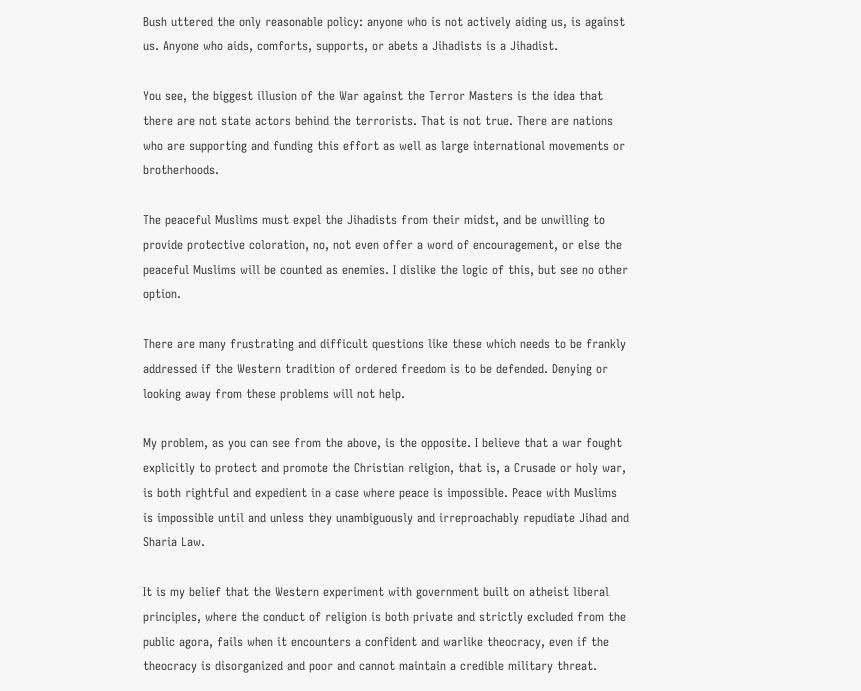Bush uttered the only reasonable policy: anyone who is not actively aiding us, is against us. Anyone who aids, comforts, supports, or abets a Jihadists is a Jihadist.

You see, the biggest illusion of the War against the Terror Masters is the idea that there are not state actors behind the terrorists. That is not true. There are nations who are supporting and funding this effort as well as large international movements or brotherhoods.

The peaceful Muslims must expel the Jihadists from their midst, and be unwilling to provide protective coloration, no, not even offer a word of encouragement, or else the peaceful Muslims will be counted as enemies. I dislike the logic of this, but see no other option.

There are many frustrating and difficult questions like these which needs to be frankly addressed if the Western tradition of ordered freedom is to be defended. Denying or looking away from these problems will not help.

My problem, as you can see from the above, is the opposite. I believe that a war fought explicitly to protect and promote the Christian religion, that is, a Crusade or holy war, is both rightful and expedient in a case where peace is impossible. Peace with Muslims is impossible until and unless they unambiguously and irreproachably repudiate Jihad and Sharia Law.

It is my belief that the Western experiment with government built on atheist liberal principles, where the conduct of religion is both private and strictly excluded from the public agora, fails when it encounters a confident and warlike theocracy, even if the theocracy is disorganized and poor and cannot maintain a credible military threat.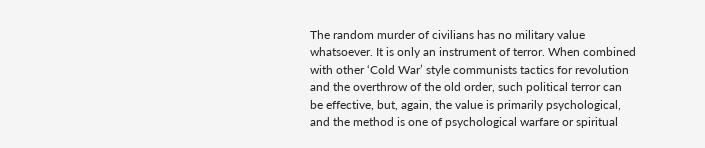The random murder of civilians has no military value whatsoever. It is only an instrument of terror. When combined with other ‘Cold War’ style communists tactics for revolution and the overthrow of the old order, such political terror can be effective, but, again, the value is primarily psychological, and the method is one of psychological warfare or spiritual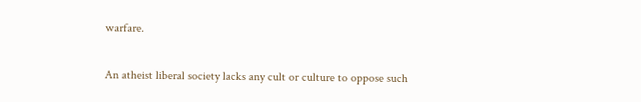warfare.

An atheist liberal society lacks any cult or culture to oppose such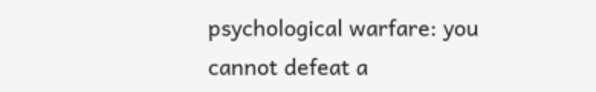psychological warfare: you cannot defeat a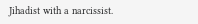Jihadist with a narcissist.